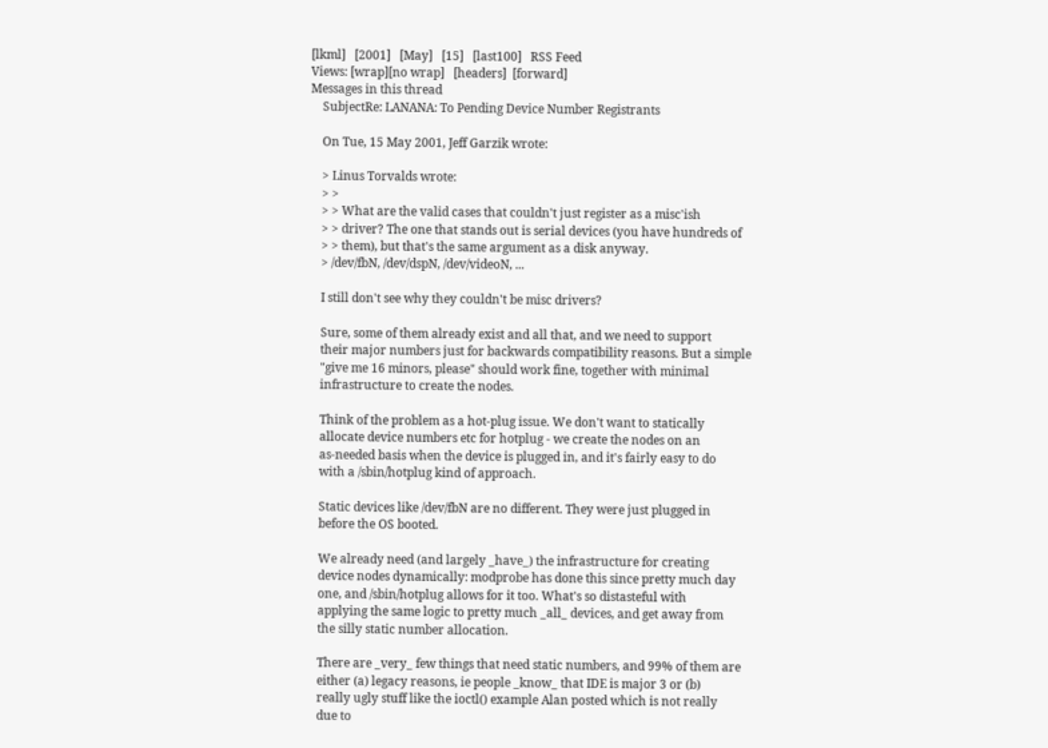[lkml]   [2001]   [May]   [15]   [last100]   RSS Feed
Views: [wrap][no wrap]   [headers]  [forward]
Messages in this thread
    SubjectRe: LANANA: To Pending Device Number Registrants

    On Tue, 15 May 2001, Jeff Garzik wrote:

    > Linus Torvalds wrote:
    > >
    > > What are the valid cases that couldn't just register as a misc'ish
    > > driver? The one that stands out is serial devices (you have hundreds of
    > > them), but that's the same argument as a disk anyway.
    > /dev/fbN, /dev/dspN, /dev/videoN, ...

    I still don't see why they couldn't be misc drivers?

    Sure, some of them already exist and all that, and we need to support
    their major numbers just for backwards compatibility reasons. But a simple
    "give me 16 minors, please" should work fine, together with minimal
    infrastructure to create the nodes.

    Think of the problem as a hot-plug issue. We don't want to statically
    allocate device numbers etc for hotplug - we create the nodes on an
    as-needed basis when the device is plugged in, and it's fairly easy to do
    with a /sbin/hotplug kind of approach.

    Static devices like /dev/fbN are no different. They were just plugged in
    before the OS booted.

    We already need (and largely _have_) the infrastructure for creating
    device nodes dynamically: modprobe has done this since pretty much day
    one, and /sbin/hotplug allows for it too. What's so distasteful with
    applying the same logic to pretty much _all_ devices, and get away from
    the silly static number allocation.

    There are _very_ few things that need static numbers, and 99% of them are
    either (a) legacy reasons, ie people _know_ that IDE is major 3 or (b)
    really ugly stuff like the ioctl() example Alan posted which is not really
    due to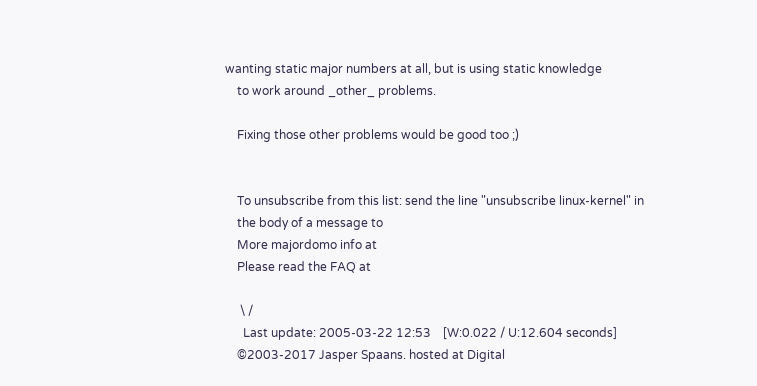wanting static major numbers at all, but is using static knowledge
    to work around _other_ problems.

    Fixing those other problems would be good too ;)


    To unsubscribe from this list: send the line "unsubscribe linux-kernel" in
    the body of a message to
    More majordomo info at
    Please read the FAQ at

     \ /
      Last update: 2005-03-22 12:53    [W:0.022 / U:12.604 seconds]
    ©2003-2017 Jasper Spaans. hosted at Digital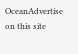OceanAdvertise on this site